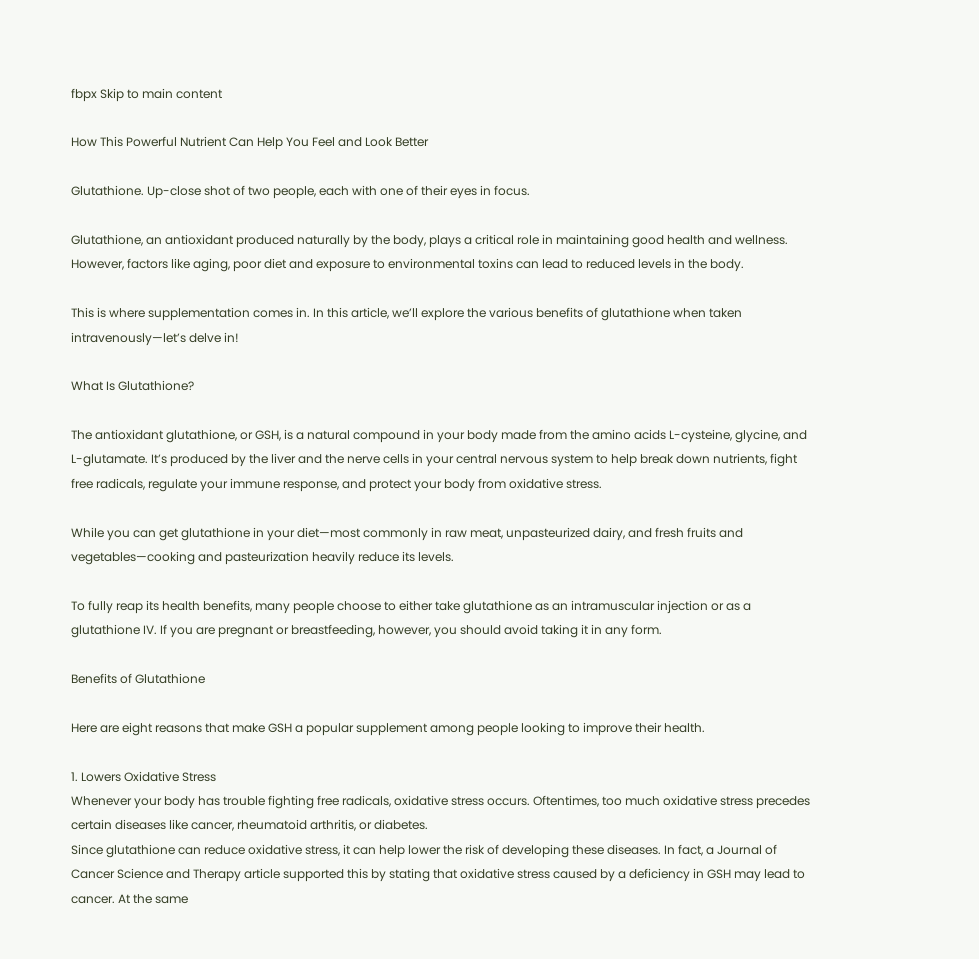fbpx Skip to main content

How This Powerful Nutrient Can Help You Feel and Look Better

Glutathione. Up-close shot of two people, each with one of their eyes in focus.

Glutathione, an antioxidant produced naturally by the body, plays a critical role in maintaining good health and wellness. However, factors like aging, poor diet and exposure to environmental toxins can lead to reduced levels in the body.

This is where supplementation comes in. In this article, we’ll explore the various benefits of glutathione when taken intravenously—let’s delve in!

What Is Glutathione?

The antioxidant glutathione, or GSH, is a natural compound in your body made from the amino acids L-cysteine, glycine, and L-glutamate. It’s produced by the liver and the nerve cells in your central nervous system to help break down nutrients, fight free radicals, regulate your immune response, and protect your body from oxidative stress.

While you can get glutathione in your diet—most commonly in raw meat, unpasteurized dairy, and fresh fruits and vegetables—cooking and pasteurization heavily reduce its levels.

To fully reap its health benefits, many people choose to either take glutathione as an intramuscular injection or as a glutathione IV. If you are pregnant or breastfeeding, however, you should avoid taking it in any form.

Benefits of Glutathione

Here are eight reasons that make GSH a popular supplement among people looking to improve their health.

1. Lowers Oxidative Stress
Whenever your body has trouble fighting free radicals, oxidative stress occurs. Oftentimes, too much oxidative stress precedes certain diseases like cancer, rheumatoid arthritis, or diabetes.
Since glutathione can reduce oxidative stress, it can help lower the risk of developing these diseases. In fact, a Journal of Cancer Science and Therapy article supported this by stating that oxidative stress caused by a deficiency in GSH may lead to cancer. At the same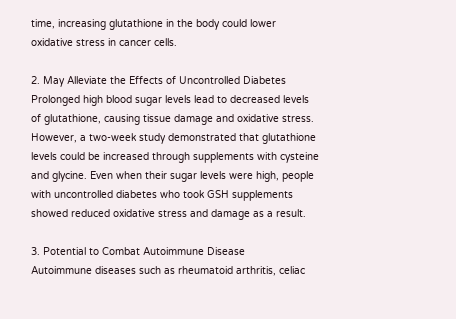time, increasing glutathione in the body could lower oxidative stress in cancer cells.

2. May Alleviate the Effects of Uncontrolled Diabetes
Prolonged high blood sugar levels lead to decreased levels of glutathione, causing tissue damage and oxidative stress. However, a two-week study demonstrated that glutathione levels could be increased through supplements with cysteine and glycine. Even when their sugar levels were high, people with uncontrolled diabetes who took GSH supplements showed reduced oxidative stress and damage as a result.

3. Potential to Combat Autoimmune Disease
Autoimmune diseases such as rheumatoid arthritis, celiac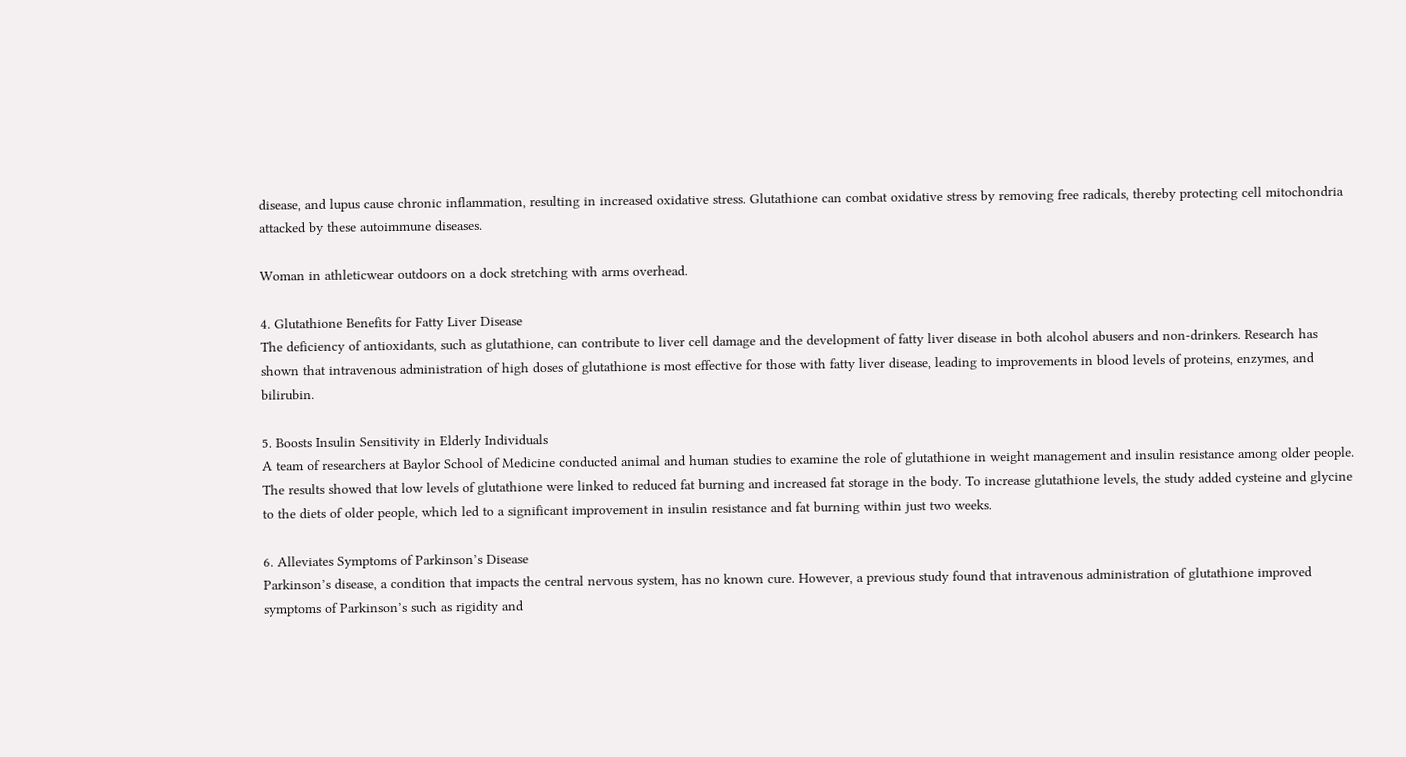disease, and lupus cause chronic inflammation, resulting in increased oxidative stress. Glutathione can combat oxidative stress by removing free radicals, thereby protecting cell mitochondria attacked by these autoimmune diseases.

Woman in athleticwear outdoors on a dock stretching with arms overhead.

4. Glutathione Benefits for Fatty Liver Disease
The deficiency of antioxidants, such as glutathione, can contribute to liver cell damage and the development of fatty liver disease in both alcohol abusers and non-drinkers. Research has shown that intravenous administration of high doses of glutathione is most effective for those with fatty liver disease, leading to improvements in blood levels of proteins, enzymes, and bilirubin.

5. Boosts Insulin Sensitivity in Elderly Individuals
A team of researchers at Baylor School of Medicine conducted animal and human studies to examine the role of glutathione in weight management and insulin resistance among older people. The results showed that low levels of glutathione were linked to reduced fat burning and increased fat storage in the body. To increase glutathione levels, the study added cysteine and glycine to the diets of older people, which led to a significant improvement in insulin resistance and fat burning within just two weeks.

6. Alleviates Symptoms of Parkinson’s Disease
Parkinson’s disease, a condition that impacts the central nervous system, has no known cure. However, a previous study found that intravenous administration of glutathione improved symptoms of Parkinson’s such as rigidity and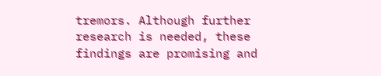tremors. Although further research is needed, these findings are promising and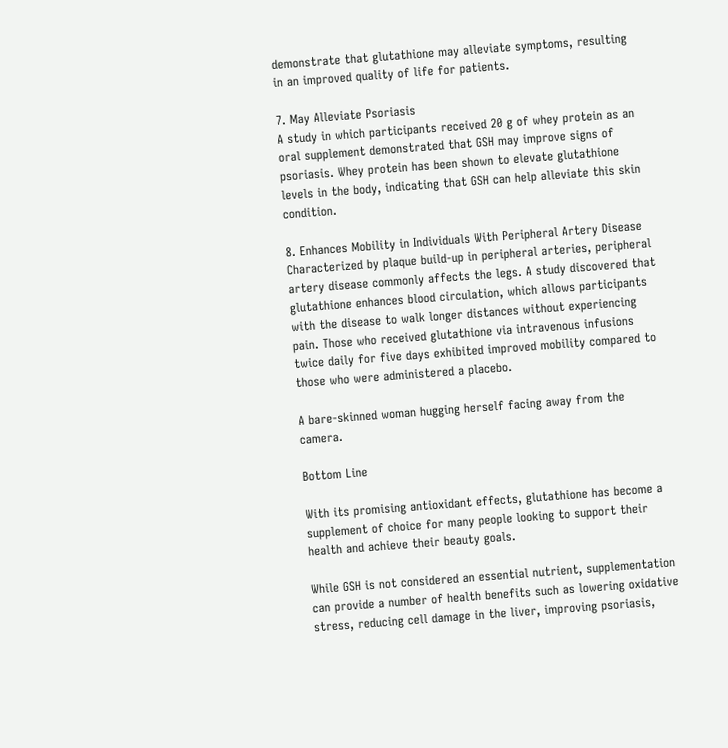demonstrate that glutathione may alleviate symptoms, resulting in an improved quality of life for patients.

7. May Alleviate Psoriasis
A study in which participants received 20 g of whey protein as an oral supplement demonstrated that GSH may improve signs of psoriasis. Whey protein has been shown to elevate glutathione levels in the body, indicating that GSH can help alleviate this skin condition.

8. Enhances Mobility in Individuals With Peripheral Artery Disease
Characterized by plaque build-up in peripheral arteries, peripheral artery disease commonly affects the legs. A study discovered that glutathione enhances blood circulation, which allows participants with the disease to walk longer distances without experiencing pain. Those who received glutathione via intravenous infusions twice daily for five days exhibited improved mobility compared to those who were administered a placebo.

A bare-skinned woman hugging herself facing away from the camera.

Bottom Line

With its promising antioxidant effects, glutathione has become a supplement of choice for many people looking to support their health and achieve their beauty goals.

While GSH is not considered an essential nutrient, supplementation can provide a number of health benefits such as lowering oxidative stress, reducing cell damage in the liver, improving psoriasis,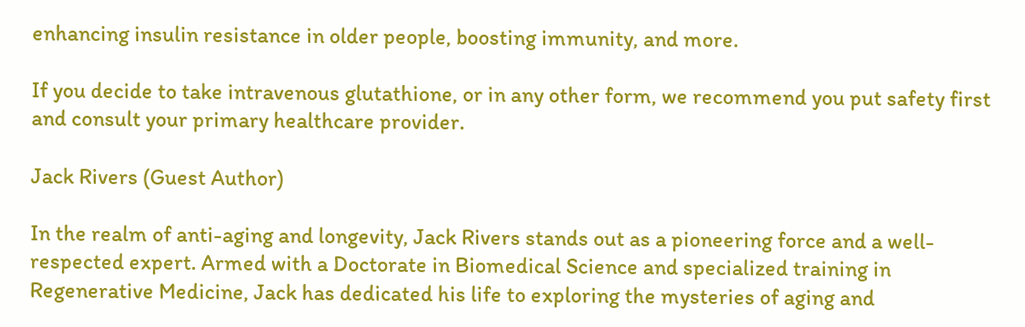enhancing insulin resistance in older people, boosting immunity, and more.

If you decide to take intravenous glutathione, or in any other form, we recommend you put safety first and consult your primary healthcare provider.

Jack Rivers (Guest Author)

In the realm of anti-aging and longevity, Jack Rivers stands out as a pioneering force and a well-respected expert. Armed with a Doctorate in Biomedical Science and specialized training in Regenerative Medicine, Jack has dedicated his life to exploring the mysteries of aging and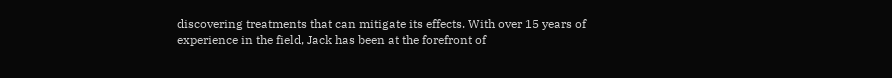discovering treatments that can mitigate its effects. With over 15 years of experience in the field, Jack has been at the forefront of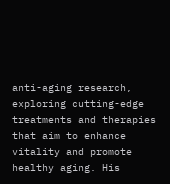anti-aging research, exploring cutting-edge treatments and therapies that aim to enhance vitality and promote healthy aging. His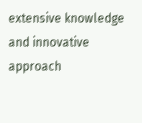extensive knowledge and innovative approach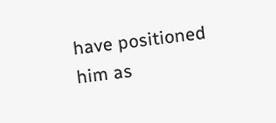have positioned him as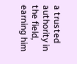a trusted authority in the field, earning him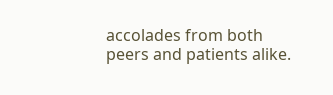accolades from both peers and patients alike.